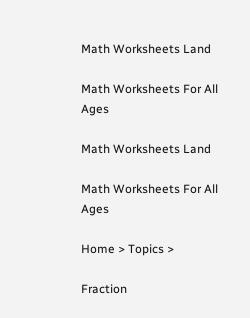Math Worksheets Land

Math Worksheets For All Ages

Math Worksheets Land

Math Worksheets For All Ages

Home > Topics >

Fraction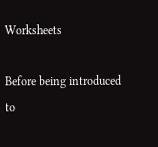Worksheets

Before being introduced to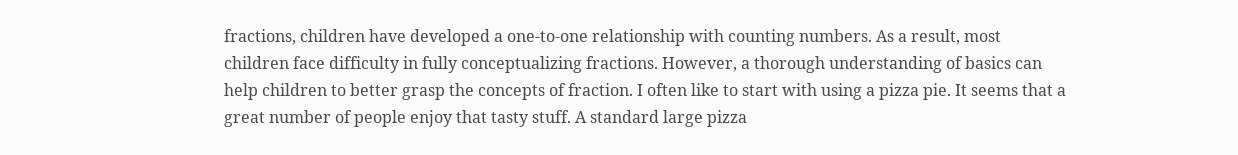fractions, children have developed a one-to-one relationship with counting numbers. As a result, most children face difficulty in fully conceptualizing fractions. However, a thorough understanding of basics can help children to better grasp the concepts of fraction. I often like to start with using a pizza pie. It seems that a great number of people enjoy that tasty stuff. A standard large pizza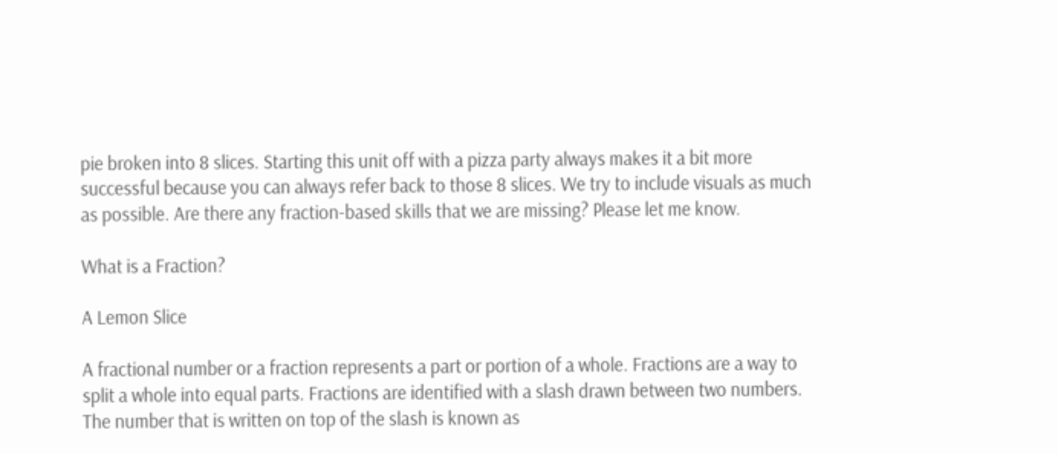pie broken into 8 slices. Starting this unit off with a pizza party always makes it a bit more successful because you can always refer back to those 8 slices. We try to include visuals as much as possible. Are there any fraction-based skills that we are missing? Please let me know.

What is a Fraction?

A Lemon Slice

A fractional number or a fraction represents a part or portion of a whole. Fractions are a way to split a whole into equal parts. Fractions are identified with a slash drawn between two numbers. The number that is written on top of the slash is known as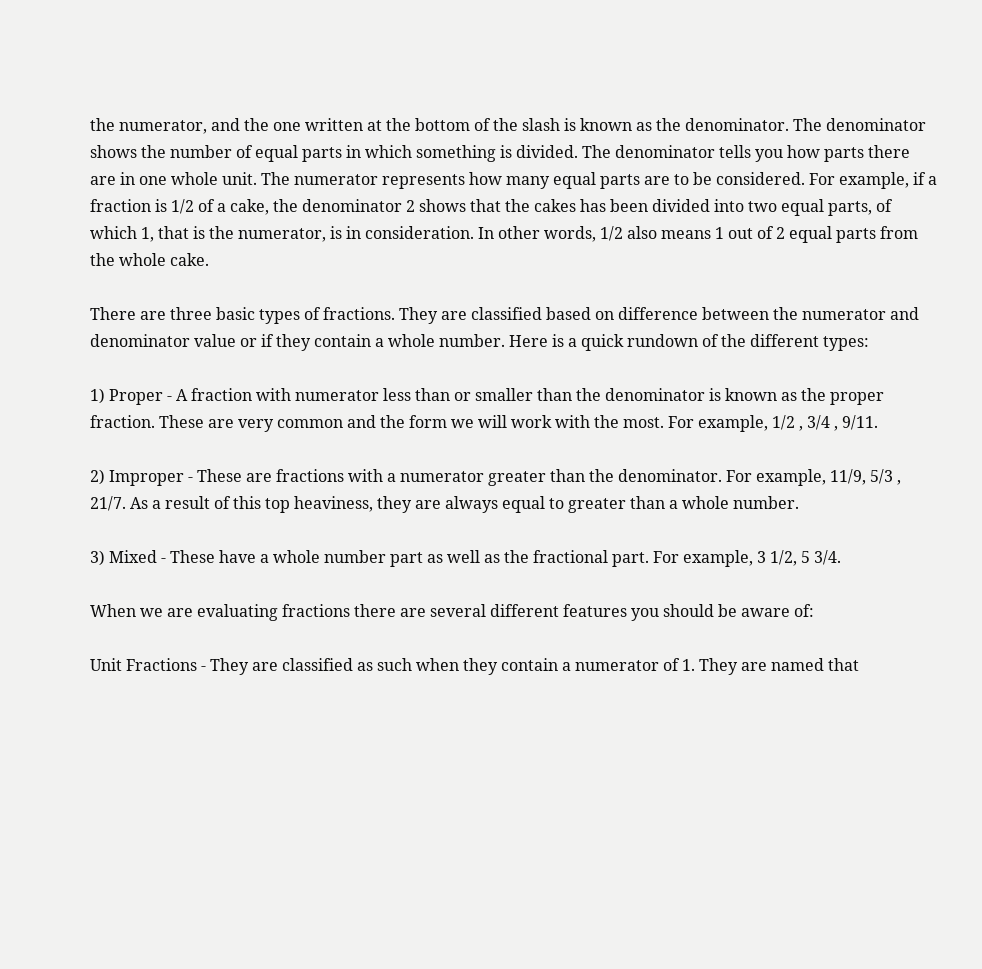the numerator, and the one written at the bottom of the slash is known as the denominator. The denominator shows the number of equal parts in which something is divided. The denominator tells you how parts there are in one whole unit. The numerator represents how many equal parts are to be considered. For example, if a fraction is 1/2 of a cake, the denominator 2 shows that the cakes has been divided into two equal parts, of which 1, that is the numerator, is in consideration. In other words, 1/2 also means 1 out of 2 equal parts from the whole cake.

There are three basic types of fractions. They are classified based on difference between the numerator and denominator value or if they contain a whole number. Here is a quick rundown of the different types:

1) Proper - A fraction with numerator less than or smaller than the denominator is known as the proper fraction. These are very common and the form we will work with the most. For example, 1/2 , 3/4 , 9/11.

2) Improper - These are fractions with a numerator greater than the denominator. For example, 11/9, 5/3 , 21/7. As a result of this top heaviness, they are always equal to greater than a whole number.

3) Mixed - These have a whole number part as well as the fractional part. For example, 3 1/2, 5 3/4.

When we are evaluating fractions there are several different features you should be aware of:

Unit Fractions - They are classified as such when they contain a numerator of 1. They are named that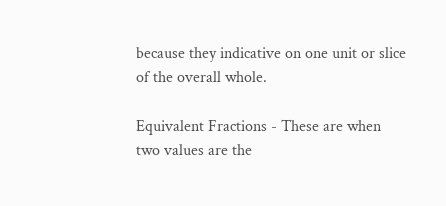because they indicative on one unit or slice of the overall whole.

Equivalent Fractions - These are when two values are the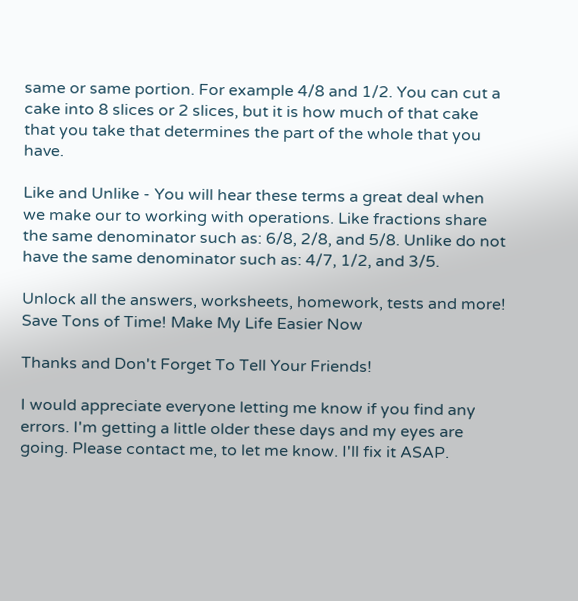same or same portion. For example 4/8 and 1/2. You can cut a cake into 8 slices or 2 slices, but it is how much of that cake that you take that determines the part of the whole that you have.

Like and Unlike - You will hear these terms a great deal when we make our to working with operations. Like fractions share the same denominator such as: 6/8, 2/8, and 5/8. Unlike do not have the same denominator such as: 4/7, 1/2, and 3/5.

Unlock all the answers, worksheets, homework, tests and more!
Save Tons of Time! Make My Life Easier Now

Thanks and Don't Forget To Tell Your Friends!

I would appreciate everyone letting me know if you find any errors. I'm getting a little older these days and my eyes are going. Please contact me, to let me know. I'll fix it ASAP.